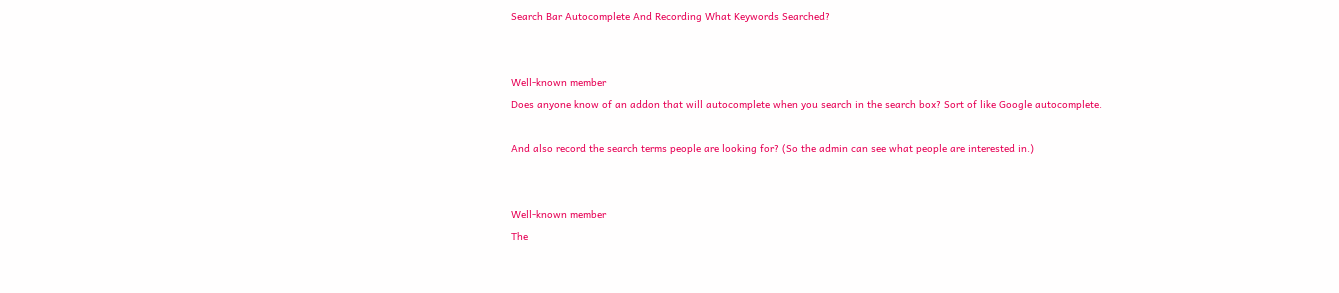Search Bar Autocomplete And Recording What Keywords Searched?


Well-known member
Does anyone know of an addon that will autocomplete when you search in the search box? Sort of like Google autocomplete.

And also record the search terms people are looking for? (So the admin can see what people are interested in.)


Well-known member
The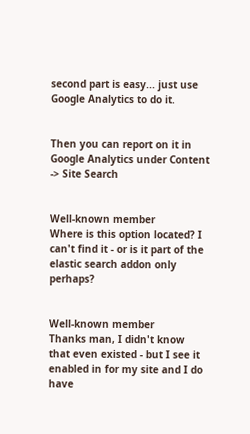second part is easy... just use Google Analytics to do it.


Then you can report on it in Google Analytics under Content -> Site Search


Well-known member
Where is this option located? I can't find it - or is it part of the elastic search addon only perhaps?


Well-known member
Thanks man, I didn't know that even existed - but I see it enabled in for my site and I do have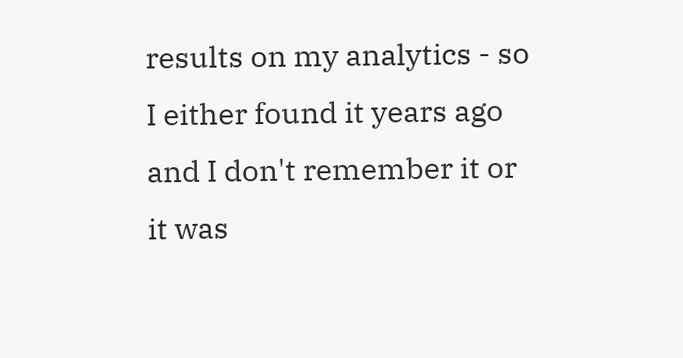results on my analytics - so I either found it years ago and I don't remember it or it was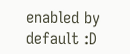enabled by default :D